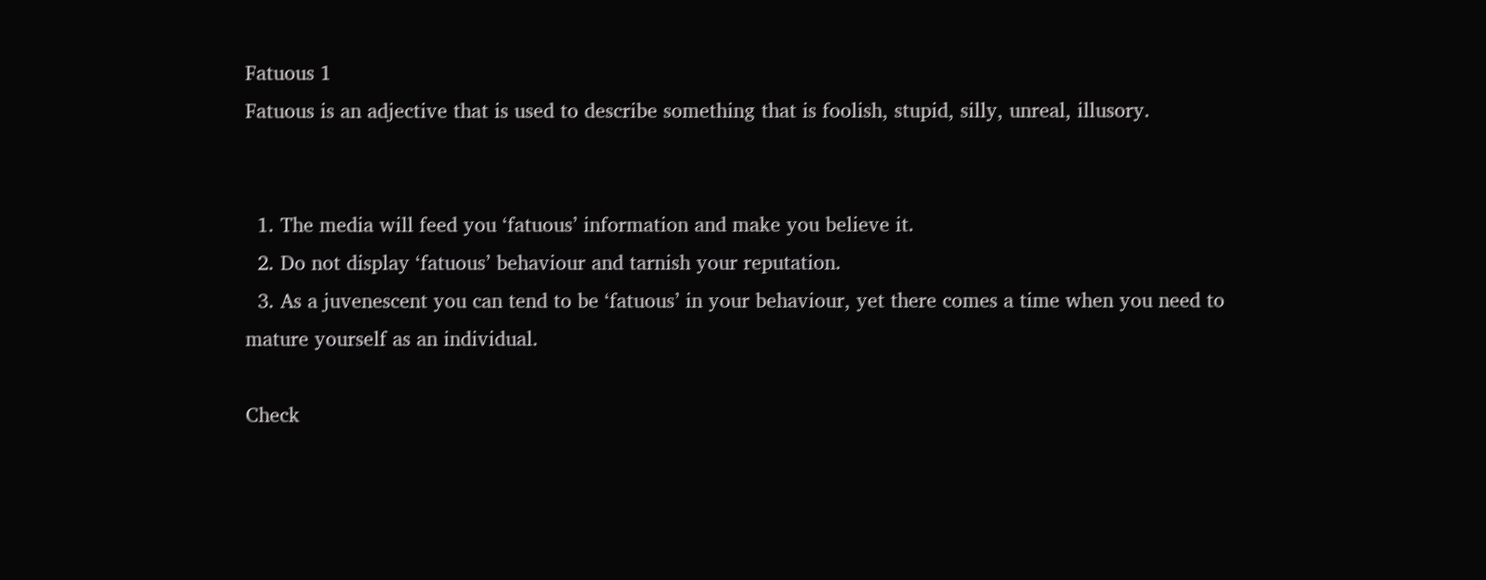Fatuous 1
Fatuous is an adjective that is used to describe something that is foolish, stupid, silly, unreal, illusory.


  1. The media will feed you ‘fatuous’ information and make you believe it.
  2. Do not display ‘fatuous’ behaviour and tarnish your reputation.
  3. As a juvenescent you can tend to be ‘fatuous’ in your behaviour, yet there comes a time when you need to mature yourself as an individual.

Check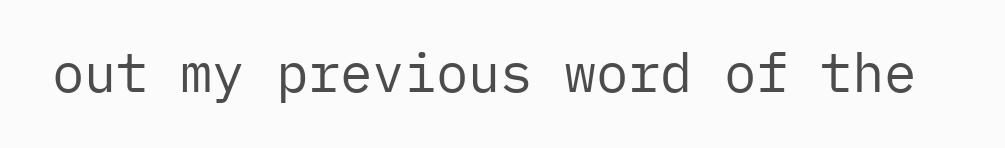out my previous word of the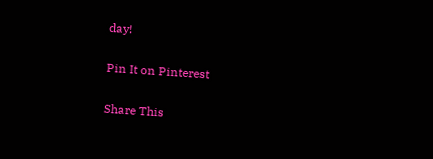day!

Pin It on Pinterest

Share This